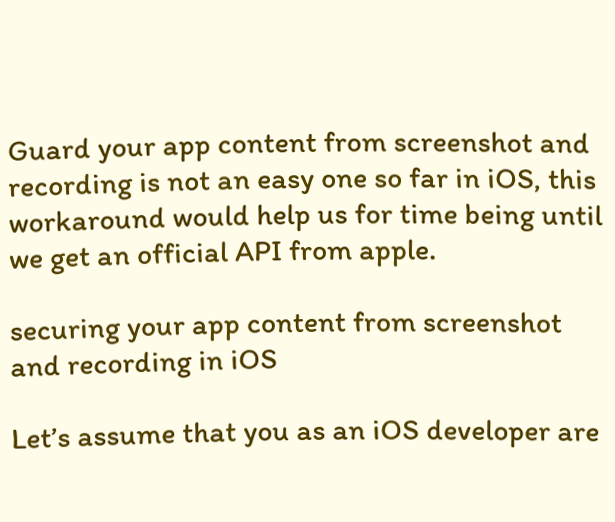Guard your app content from screenshot and recording is not an easy one so far in iOS, this workaround would help us for time being until we get an official API from apple.

securing your app content from screenshot and recording in iOS

Let’s assume that you as an iOS developer are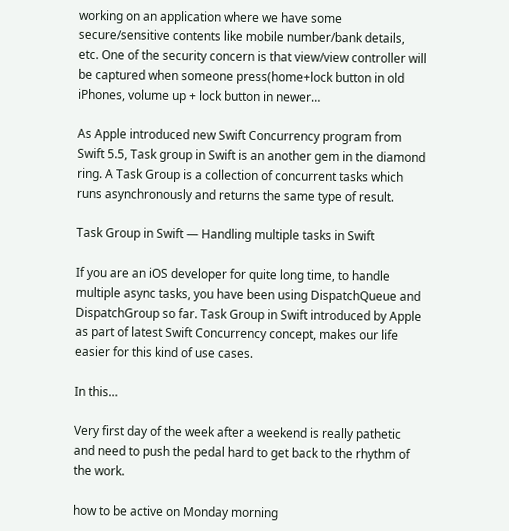working on an application where we have some secure/sensitive contents like mobile number/bank details, etc. One of the security concern is that view/view controller will be captured when someone press(home+lock button in old iPhones, volume up + lock button in newer…

As Apple introduced new Swift Concurrency program from Swift 5.5, Task group in Swift is an another gem in the diamond ring. A Task Group is a collection of concurrent tasks which runs asynchronously and returns the same type of result.

Task Group in Swift — Handling multiple tasks in Swift

If you are an iOS developer for quite long time, to handle multiple async tasks, you have been using DispatchQueue and DispatchGroup so far. Task Group in Swift introduced by Apple as part of latest Swift Concurrency concept, makes our life easier for this kind of use cases.

In this…

Very first day of the week after a weekend is really pathetic and need to push the pedal hard to get back to the rhythm of the work.

how to be active on Monday morning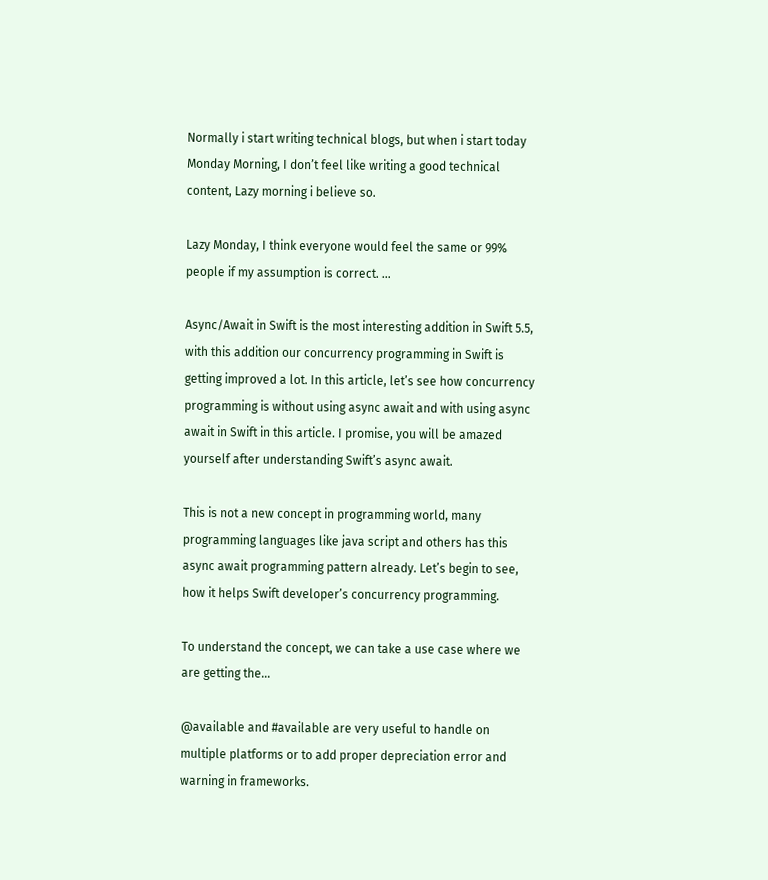Normally i start writing technical blogs, but when i start today Monday Morning, I don’t feel like writing a good technical content, Lazy morning i believe so.

Lazy Monday, I think everyone would feel the same or 99% people if my assumption is correct. …

Async/Await in Swift is the most interesting addition in Swift 5.5, with this addition our concurrency programming in Swift is getting improved a lot. In this article, let’s see how concurrency programming is without using async await and with using async await in Swift in this article. I promise, you will be amazed yourself after understanding Swift’s async await.

This is not a new concept in programming world, many programming languages like java script and others has this async await programming pattern already. Let’s begin to see, how it helps Swift developer’s concurrency programming.

To understand the concept, we can take a use case where we are getting the…

@available and #available are very useful to handle on multiple platforms or to add proper depreciation error and warning in frameworks.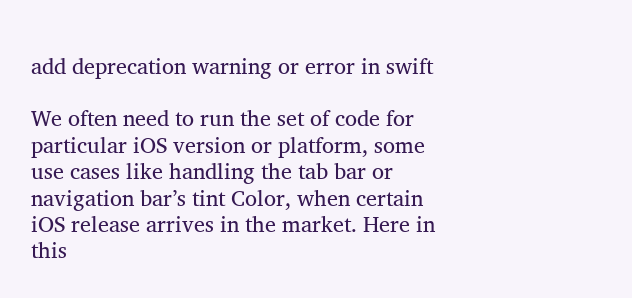add deprecation warning or error in swift

We often need to run the set of code for particular iOS version or platform, some use cases like handling the tab bar or navigation bar’s tint Color, when certain iOS release arrives in the market. Here in this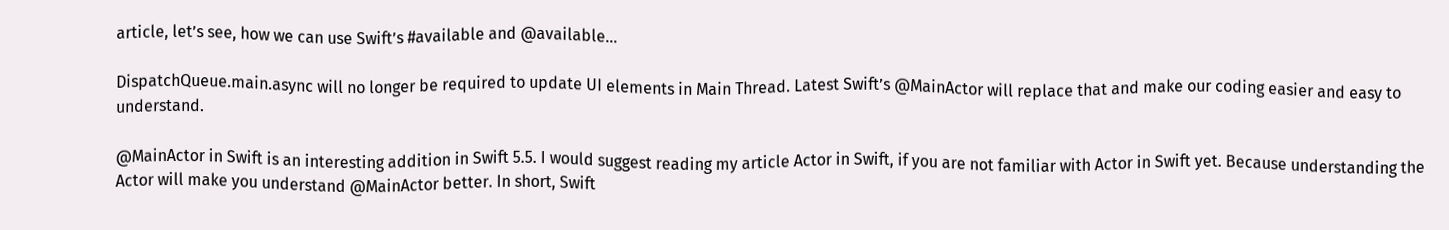article, let’s see, how we can use Swift’s #available and @available…

DispatchQueue.main.async will no longer be required to update UI elements in Main Thread. Latest Swift’s @MainActor will replace that and make our coding easier and easy to understand.

@MainActor in Swift is an interesting addition in Swift 5.5. I would suggest reading my article Actor in Swift, if you are not familiar with Actor in Swift yet. Because understanding the Actor will make you understand @MainActor better. In short, Swift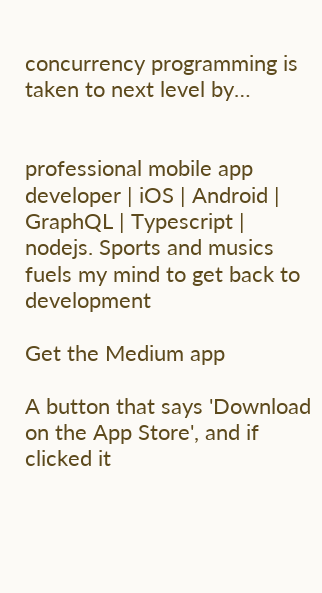concurrency programming is taken to next level by…


professional mobile app developer | iOS | Android | GraphQL | Typescript | nodejs. Sports and musics fuels my mind to get back to development

Get the Medium app

A button that says 'Download on the App Store', and if clicked it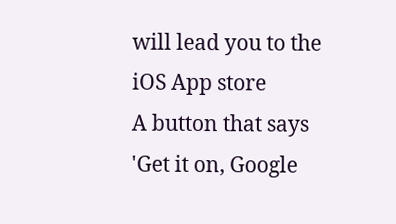will lead you to the iOS App store
A button that says 'Get it on, Google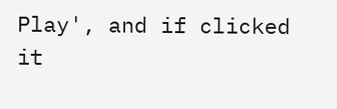Play', and if clicked it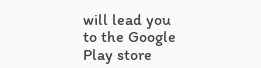will lead you to the Google Play store